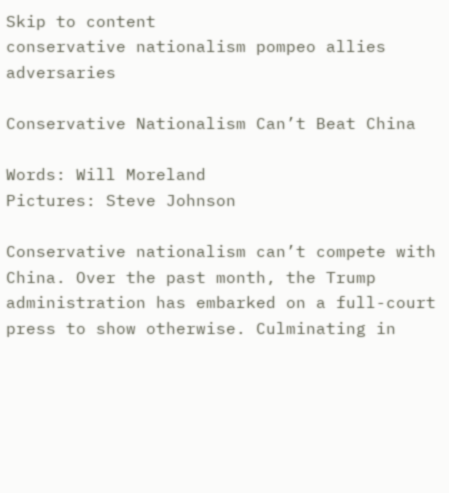Skip to content
conservative nationalism pompeo allies adversaries

Conservative Nationalism Can’t Beat China

Words: Will Moreland
Pictures: Steve Johnson

Conservative nationalism can’t compete with China. Over the past month, the Trump administration has embarked on a full-court press to show otherwise. Culminating in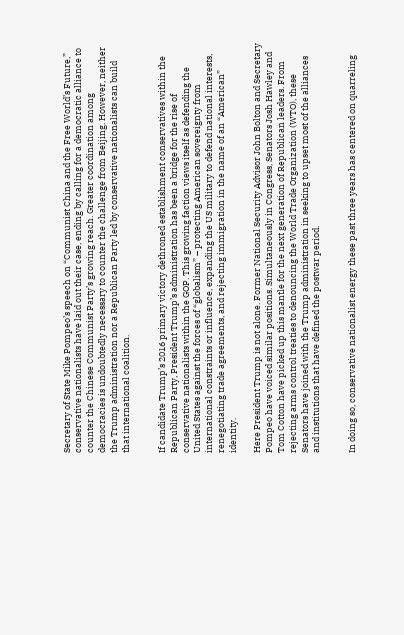Secretary of State Mike Pompeo’s speech on “Communist China and the Free World’s Future,” conservative nationalists have laid out their case, ending by calling for a democratic alliance to counter the Chinese Communist Party’s growing reach. Greater coordination among democracies is undoubtedly necessary to counter the challenge from Beijing. However, neither the Trump administration nor a Republican Party led by conservative nationalists can build that international coalition.


If candidate Trump’s 2016 primary victory dethroned establishment conservatives within the Republican Party, President Trump’s administration has been a bridge for the rise of conservative nationalists within the GOP. This growing faction views itself as defending the United States against the forces of “globalism” – protecting American sovereignty from international constraints or influence, expanding the US military to defend national interests, renegotiating trade agreements, and rejecting immigration in the name of an “American” identity.

Here President Trump is not alone. Former National Security Advisor John Bolton and Secretary Pompeo have voiced similar positions. Simultaneously in Congress, Senators Josh Hawley and Tom Cotton have picked up this mantle for the next generation of Republican leaders. From rejecting arms control treaties to denouncing the World Trade Organization (WTO), these Senators have joined with the Trump administration in seeking to upset most of the alliances and institutions that have defined the postwar period.


In doing so, conservative nationalist energy these past three years has centered on quarreling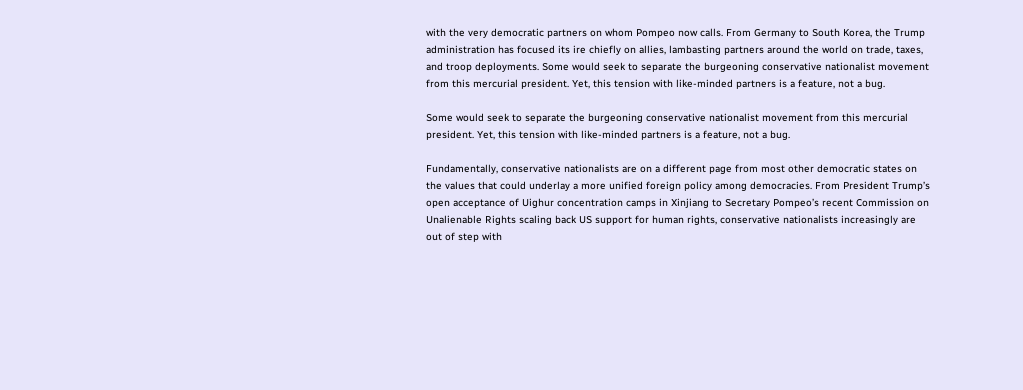with the very democratic partners on whom Pompeo now calls. From Germany to South Korea, the Trump administration has focused its ire chiefly on allies, lambasting partners around the world on trade, taxes, and troop deployments. Some would seek to separate the burgeoning conservative nationalist movement from this mercurial president. Yet, this tension with like-minded partners is a feature, not a bug.

Some would seek to separate the burgeoning conservative nationalist movement from this mercurial president. Yet, this tension with like-minded partners is a feature, not a bug.

Fundamentally, conservative nationalists are on a different page from most other democratic states on the values that could underlay a more unified foreign policy among democracies. From President Trump’s open acceptance of Uighur concentration camps in Xinjiang to Secretary Pompeo’s recent Commission on Unalienable Rights scaling back US support for human rights, conservative nationalists increasingly are out of step with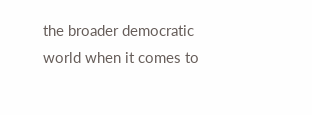the broader democratic world when it comes to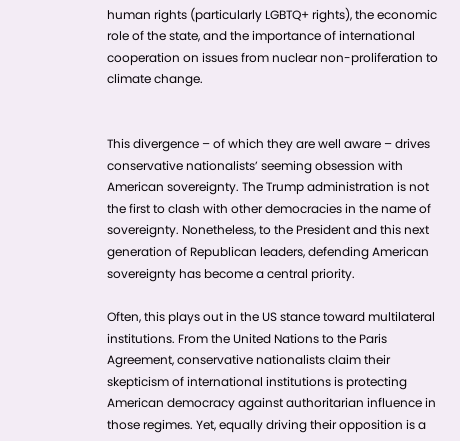human rights (particularly LGBTQ+ rights), the economic role of the state, and the importance of international cooperation on issues from nuclear non-proliferation to climate change.


This divergence – of which they are well aware – drives conservative nationalists’ seeming obsession with American sovereignty. The Trump administration is not the first to clash with other democracies in the name of sovereignty. Nonetheless, to the President and this next generation of Republican leaders, defending American sovereignty has become a central priority.

Often, this plays out in the US stance toward multilateral institutions. From the United Nations to the Paris Agreement, conservative nationalists claim their skepticism of international institutions is protecting American democracy against authoritarian influence in those regimes. Yet, equally driving their opposition is a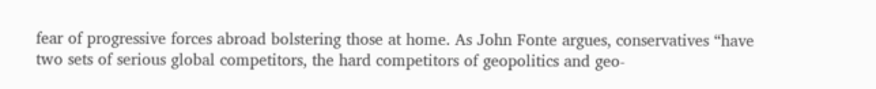fear of progressive forces abroad bolstering those at home. As John Fonte argues, conservatives “have two sets of serious global competitors, the hard competitors of geopolitics and geo-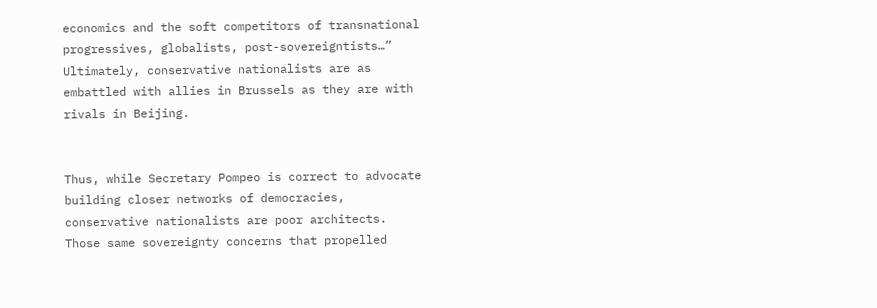economics and the soft competitors of transnational progressives, globalists, post-sovereigntists…” Ultimately, conservative nationalists are as embattled with allies in Brussels as they are with rivals in Beijing.


Thus, while Secretary Pompeo is correct to advocate building closer networks of democracies, conservative nationalists are poor architects. Those same sovereignty concerns that propelled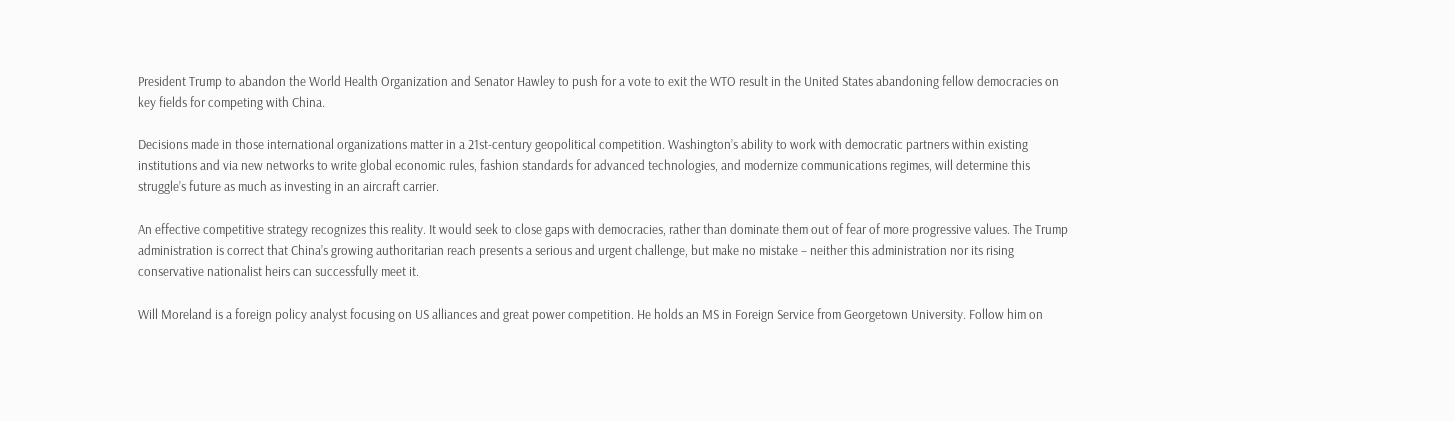President Trump to abandon the World Health Organization and Senator Hawley to push for a vote to exit the WTO result in the United States abandoning fellow democracies on key fields for competing with China.

Decisions made in those international organizations matter in a 21st-century geopolitical competition. Washington’s ability to work with democratic partners within existing institutions and via new networks to write global economic rules, fashion standards for advanced technologies, and modernize communications regimes, will determine this struggle’s future as much as investing in an aircraft carrier.

An effective competitive strategy recognizes this reality. It would seek to close gaps with democracies, rather than dominate them out of fear of more progressive values. The Trump administration is correct that China’s growing authoritarian reach presents a serious and urgent challenge, but make no mistake – neither this administration nor its rising conservative nationalist heirs can successfully meet it.

Will Moreland is a foreign policy analyst focusing on US alliances and great power competition. He holds an MS in Foreign Service from Georgetown University. Follow him on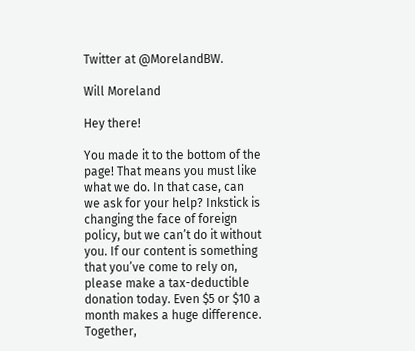Twitter at @MorelandBW.

Will Moreland

Hey there!

You made it to the bottom of the page! That means you must like what we do. In that case, can we ask for your help? Inkstick is changing the face of foreign policy, but we can’t do it without you. If our content is something that you’ve come to rely on, please make a tax-deductible donation today. Even $5 or $10 a month makes a huge difference. Together,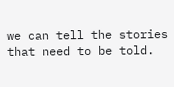we can tell the stories that need to be told.